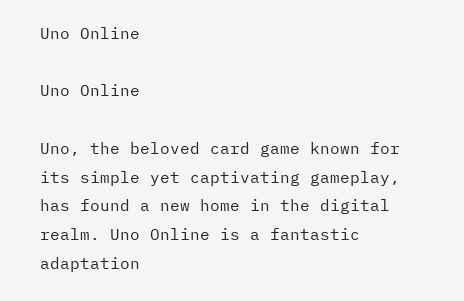Uno Online

Uno Online

Uno, the beloved card game known for its simple yet captivating gameplay, has found a new home in the digital realm. Uno Online is a fantastic adaptation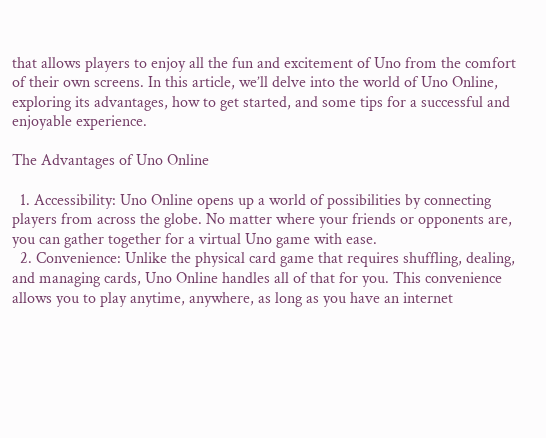that allows players to enjoy all the fun and excitement of Uno from the comfort of their own screens. In this article, we’ll delve into the world of Uno Online, exploring its advantages, how to get started, and some tips for a successful and enjoyable experience.

The Advantages of Uno Online

  1. Accessibility: Uno Online opens up a world of possibilities by connecting players from across the globe. No matter where your friends or opponents are, you can gather together for a virtual Uno game with ease.
  2. Convenience: Unlike the physical card game that requires shuffling, dealing, and managing cards, Uno Online handles all of that for you. This convenience allows you to play anytime, anywhere, as long as you have an internet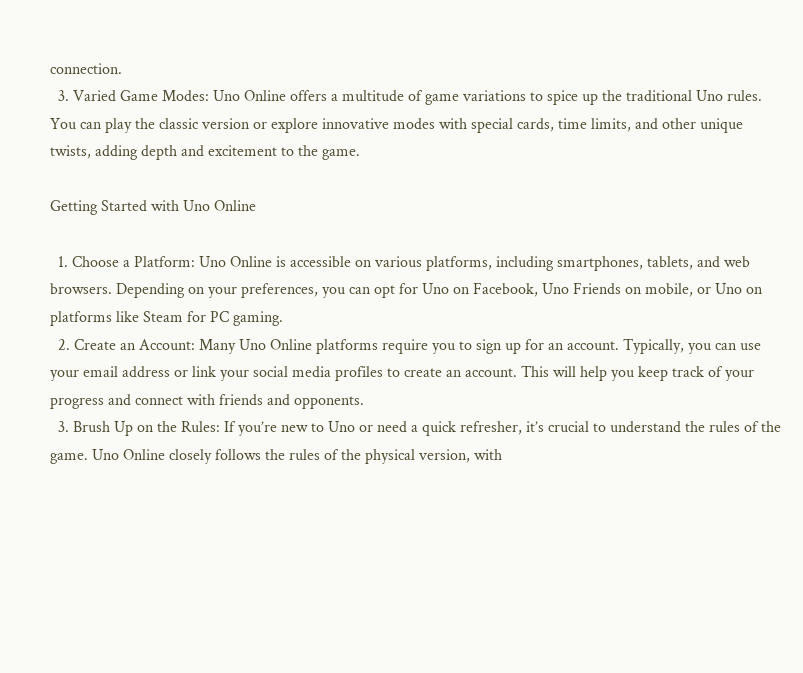connection.
  3. Varied Game Modes: Uno Online offers a multitude of game variations to spice up the traditional Uno rules. You can play the classic version or explore innovative modes with special cards, time limits, and other unique twists, adding depth and excitement to the game.

Getting Started with Uno Online

  1. Choose a Platform: Uno Online is accessible on various platforms, including smartphones, tablets, and web browsers. Depending on your preferences, you can opt for Uno on Facebook, Uno Friends on mobile, or Uno on platforms like Steam for PC gaming.
  2. Create an Account: Many Uno Online platforms require you to sign up for an account. Typically, you can use your email address or link your social media profiles to create an account. This will help you keep track of your progress and connect with friends and opponents.
  3. Brush Up on the Rules: If you’re new to Uno or need a quick refresher, it’s crucial to understand the rules of the game. Uno Online closely follows the rules of the physical version, with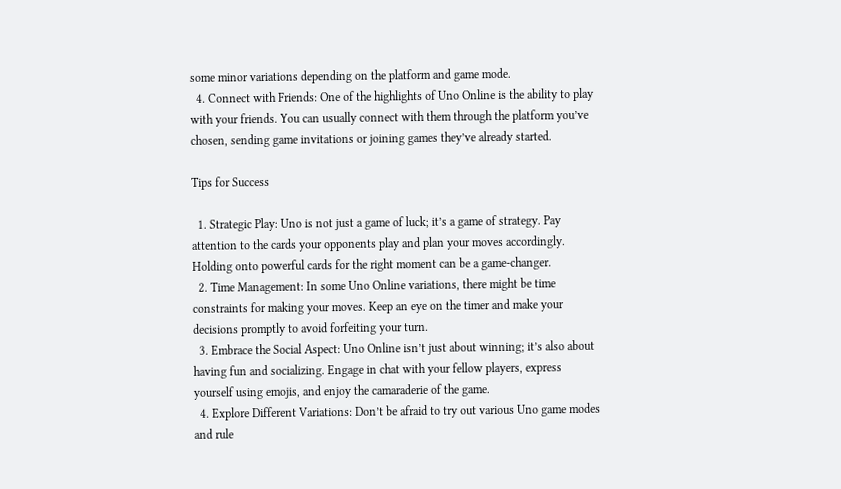some minor variations depending on the platform and game mode.
  4. Connect with Friends: One of the highlights of Uno Online is the ability to play with your friends. You can usually connect with them through the platform you’ve chosen, sending game invitations or joining games they’ve already started.

Tips for Success

  1. Strategic Play: Uno is not just a game of luck; it’s a game of strategy. Pay attention to the cards your opponents play and plan your moves accordingly. Holding onto powerful cards for the right moment can be a game-changer.
  2. Time Management: In some Uno Online variations, there might be time constraints for making your moves. Keep an eye on the timer and make your decisions promptly to avoid forfeiting your turn.
  3. Embrace the Social Aspect: Uno Online isn’t just about winning; it’s also about having fun and socializing. Engage in chat with your fellow players, express yourself using emojis, and enjoy the camaraderie of the game.
  4. Explore Different Variations: Don’t be afraid to try out various Uno game modes and rule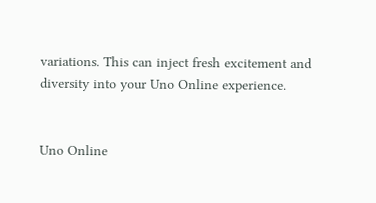variations. This can inject fresh excitement and diversity into your Uno Online experience.


Uno Online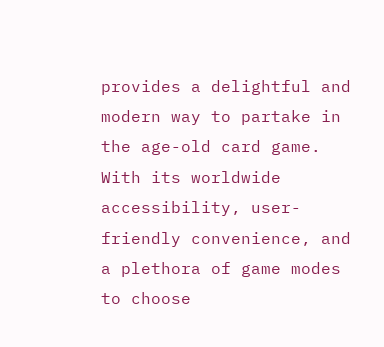provides a delightful and modern way to partake in the age-old card game. With its worldwide accessibility, user-friendly convenience, and a plethora of game modes to choose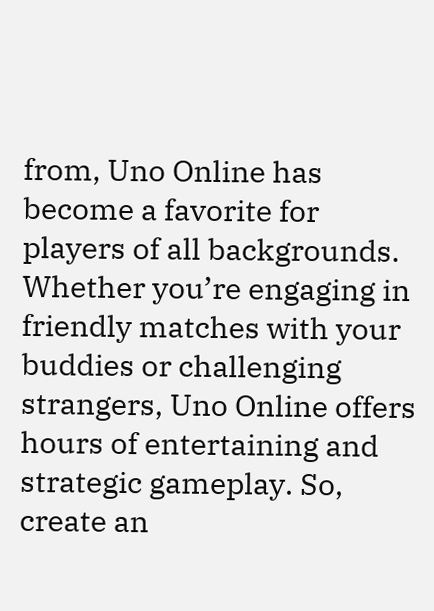from, Uno Online has become a favorite for players of all backgrounds. Whether you’re engaging in friendly matches with your buddies or challenging strangers, Uno Online offers hours of entertaining and strategic gameplay. So, create an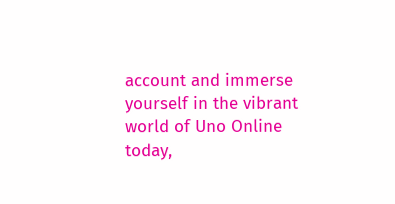account and immerse yourself in the vibrant world of Uno Online today,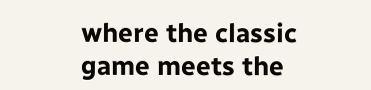where the classic game meets the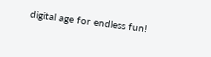digital age for endless fun!